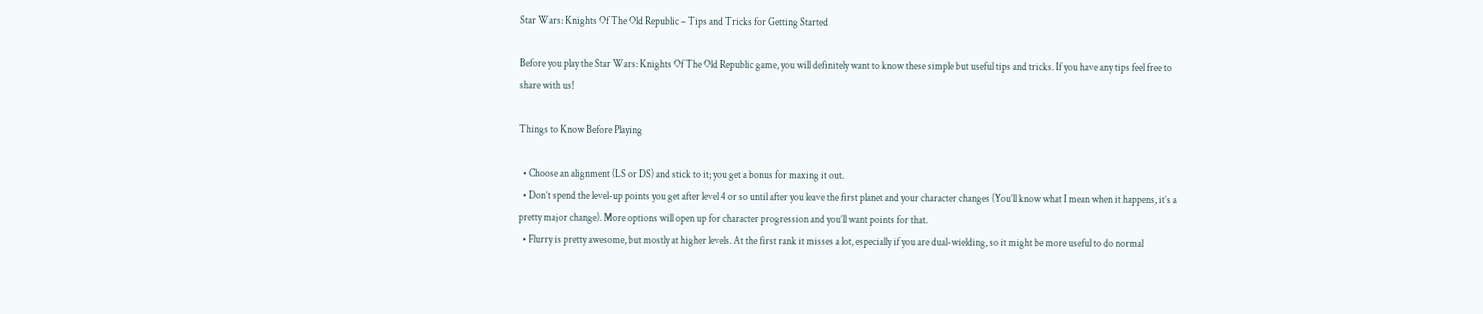Star Wars: Knights Of The Old Republic – Tips and Tricks for Getting Started

Before you play the Star Wars: Knights Of The Old Republic game, you will definitely want to know these simple but useful tips and tricks. If you have any tips feel free to share with us!

Things to Know Before Playing

  • Choose an alignment (LS or DS) and stick to it; you get a bonus for maxing it out.
  • Don’t spend the level-up points you get after level 4 or so until after you leave the first planet and your character changes (You’ll know what I mean when it happens, it’s a pretty major change). More options will open up for character progression and you’ll want points for that.
  • Flurry is pretty awesome, but mostly at higher levels. At the first rank it misses a lot, especially if you are dual-wielding, so it might be more useful to do normal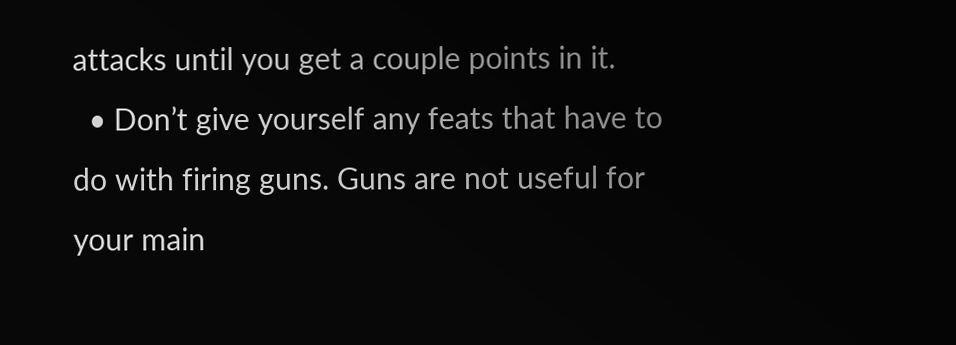attacks until you get a couple points in it.
  • Don’t give yourself any feats that have to do with firing guns. Guns are not useful for your main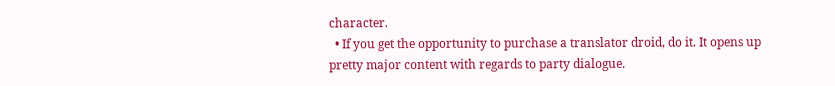character.
  • If you get the opportunity to purchase a translator droid, do it. It opens up pretty major content with regards to party dialogue.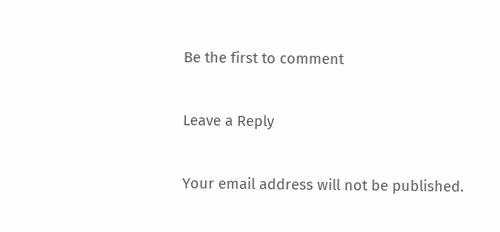Be the first to comment

Leave a Reply

Your email address will not be published.